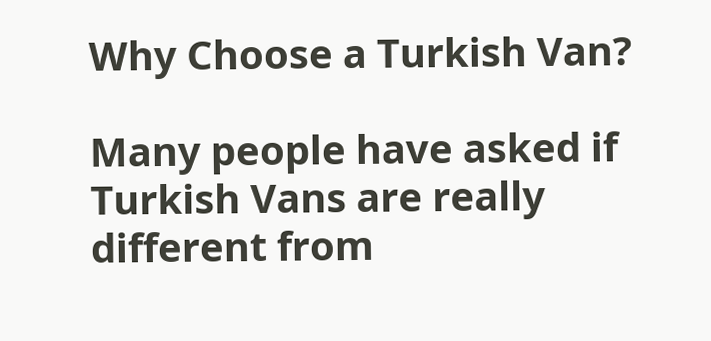Why Choose a Turkish Van?

Many people have asked if Turkish Vans are really different from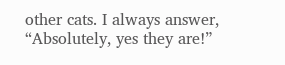other cats. I always answer, “Absolutely, yes they are!”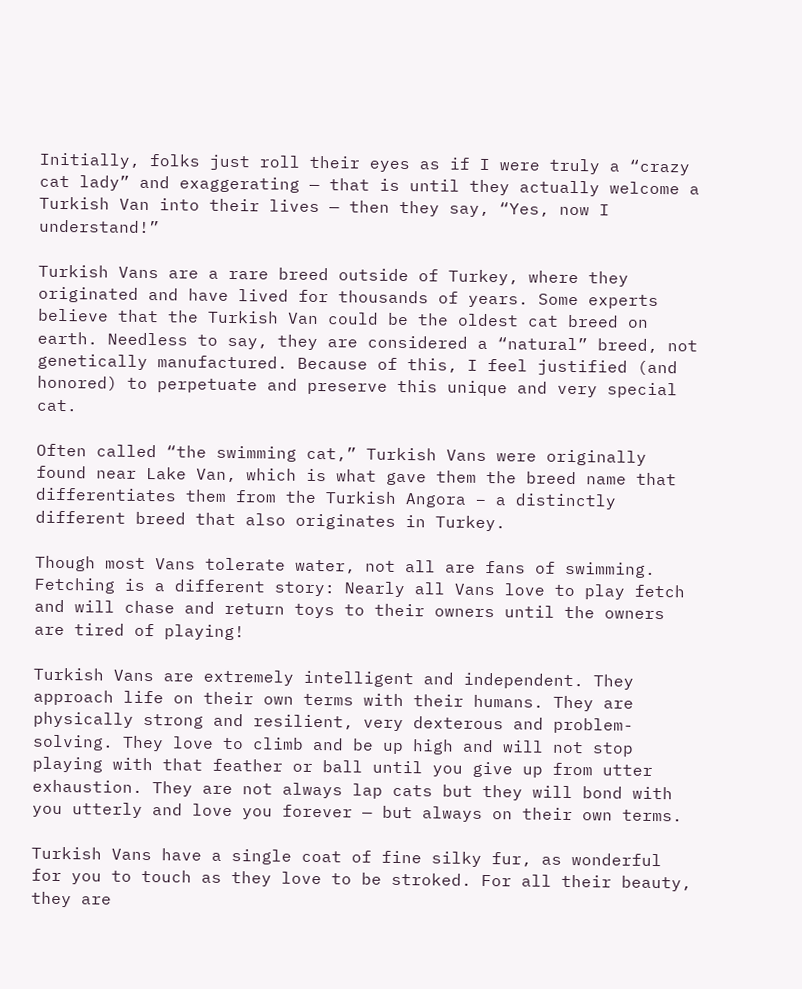Initially, folks just roll their eyes as if I were truly a “crazy cat lady” and exaggerating — that is until they actually welcome a Turkish Van into their lives — then they say, “Yes, now I understand!”

Turkish Vans are a rare breed outside of Turkey, where they originated and have lived for thousands of years. Some experts believe that the Turkish Van could be the oldest cat breed on earth. Needless to say, they are considered a “natural” breed, not genetically manufactured. Because of this, I feel justified (and honored) to perpetuate and preserve this unique and very special cat.

Often called “the swimming cat,” Turkish Vans were originally found near Lake Van, which is what gave them the breed name that differentiates them from the Turkish Angora – a distinctly different breed that also originates in Turkey.

Though most Vans tolerate water, not all are fans of swimming. Fetching is a different story: Nearly all Vans love to play fetch and will chase and return toys to their owners until the owners are tired of playing!

Turkish Vans are extremely intelligent and independent. They approach life on their own terms with their humans. They are physically strong and resilient, very dexterous and problem-solving. They love to climb and be up high and will not stop playing with that feather or ball until you give up from utter exhaustion. They are not always lap cats but they will bond with you utterly and love you forever — but always on their own terms.

Turkish Vans have a single coat of fine silky fur, as wonderful for you to touch as they love to be stroked. For all their beauty, they are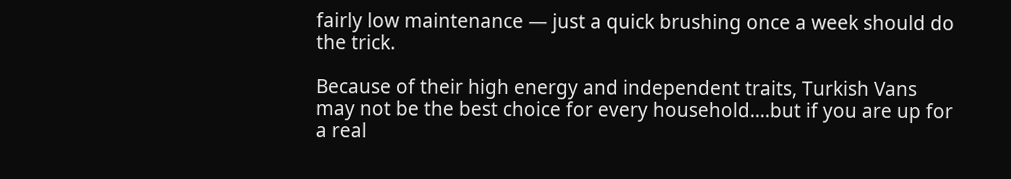fairly low maintenance — just a quick brushing once a week should do the trick.

Because of their high energy and independent traits, Turkish Vans may not be the best choice for every household….but if you are up for a real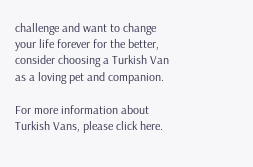challenge and want to change your life forever for the better, consider choosing a Turkish Van as a loving pet and companion.

For more information about Turkish Vans, please click here.